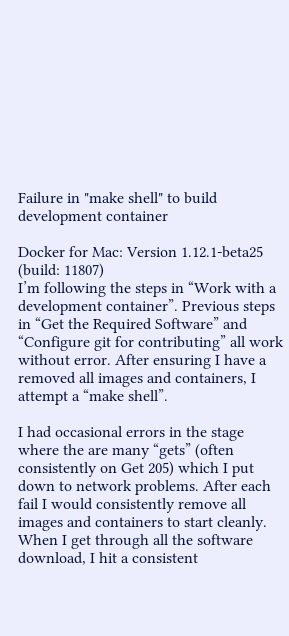Failure in "make shell" to build development container

Docker for Mac: Version 1.12.1-beta25 (build: 11807)
I’m following the steps in “Work with a development container”. Previous steps in “Get the Required Software” and “Configure git for contributing” all work without error. After ensuring I have a removed all images and containers, I attempt a “make shell”.

I had occasional errors in the stage where the are many “gets” (often consistently on Get 205) which I put down to network problems. After each fail I would consistently remove all images and containers to start cleanly. When I get through all the software download, I hit a consistent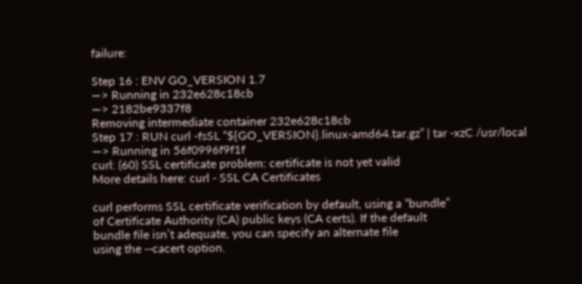failure:

Step 16 : ENV GO_VERSION 1.7
—> Running in 232e628c18cb
—> 2182be9337f8
Removing intermediate container 232e628c18cb
Step 17 : RUN curl -fsSL “${GO_VERSION}.linux-amd64.tar.gz” | tar -xzC /usr/local
—> Running in 56f0996f9f1f
curl: (60) SSL certificate problem: certificate is not yet valid
More details here: curl - SSL CA Certificates

curl performs SSL certificate verification by default, using a “bundle”
of Certificate Authority (CA) public keys (CA certs). If the default
bundle file isn’t adequate, you can specify an alternate file
using the --cacert option.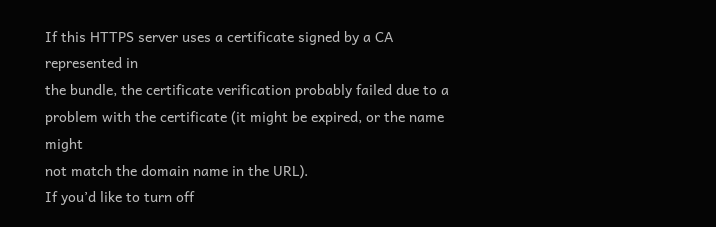If this HTTPS server uses a certificate signed by a CA represented in
the bundle, the certificate verification probably failed due to a
problem with the certificate (it might be expired, or the name might
not match the domain name in the URL).
If you’d like to turn off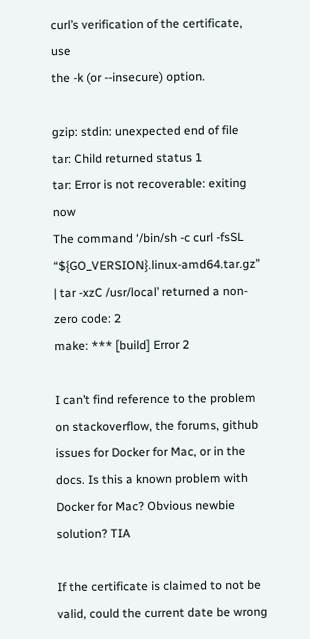curl’s verification of the certificate, use
the -k (or --insecure) option.

gzip: stdin: unexpected end of file
tar: Child returned status 1
tar: Error is not recoverable: exiting now
The command ‘/bin/sh -c curl -fsSL “${GO_VERSION}.linux-amd64.tar.gz” | tar -xzC /usr/local’ returned a non-zero code: 2
make: *** [build] Error 2

I can’t find reference to the problem on stackoverflow, the forums, github issues for Docker for Mac, or in the docs. Is this a known problem with Docker for Mac? Obvious newbie solution? TIA

If the certificate is claimed to not be valid, could the current date be wrong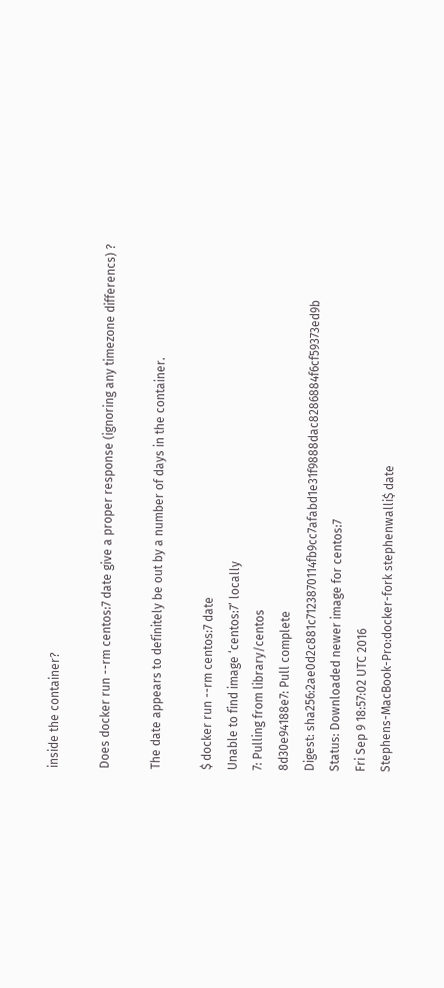inside the container?

Does docker run --rm centos:7 date give a proper response (ignoring any timezone differencs) ?

The date appears to definitely be out by a number of days in the container.

$ docker run --rm centos:7 date
Unable to find image ‘centos:7’ locally
7: Pulling from library/centos
8d30e94188e7: Pull complete
Digest: sha256:2ae0d2c881c7123870114fb9cc7afabd1e31f9888dac8286884f6cf59373ed9b
Status: Downloaded newer image for centos:7
Fri Sep 9 18:57:02 UTC 2016
Stephens-MacBook-Pro:docker-fork stephenwalli$ date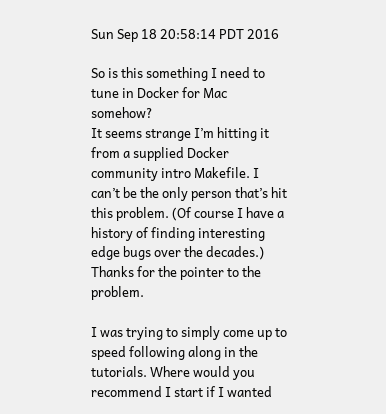Sun Sep 18 20:58:14 PDT 2016

So is this something I need to tune in Docker for Mac somehow?
It seems strange I’m hitting it from a supplied Docker community intro Makefile. I can’t be the only person that’s hit this problem. (Of course I have a history of finding interesting edge bugs over the decades.)
Thanks for the pointer to the problem.

I was trying to simply come up to speed following along in the tutorials. Where would you recommend I start if I wanted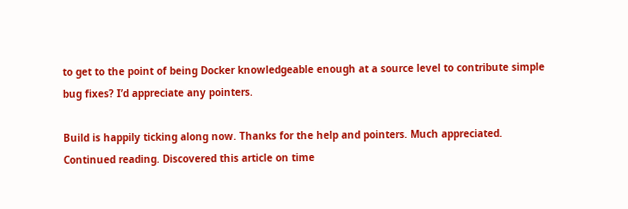to get to the point of being Docker knowledgeable enough at a source level to contribute simple bug fixes? I’d appreciate any pointers.

Build is happily ticking along now. Thanks for the help and pointers. Much appreciated.
Continued reading. Discovered this article on time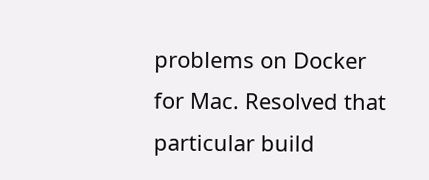problems on Docker for Mac. Resolved that particular build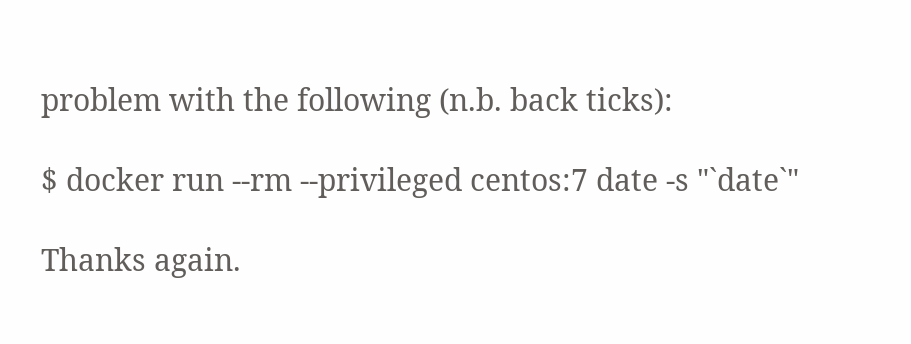problem with the following (n.b. back ticks):

$ docker run --rm --privileged centos:7 date -s "`date`"

Thanks again.